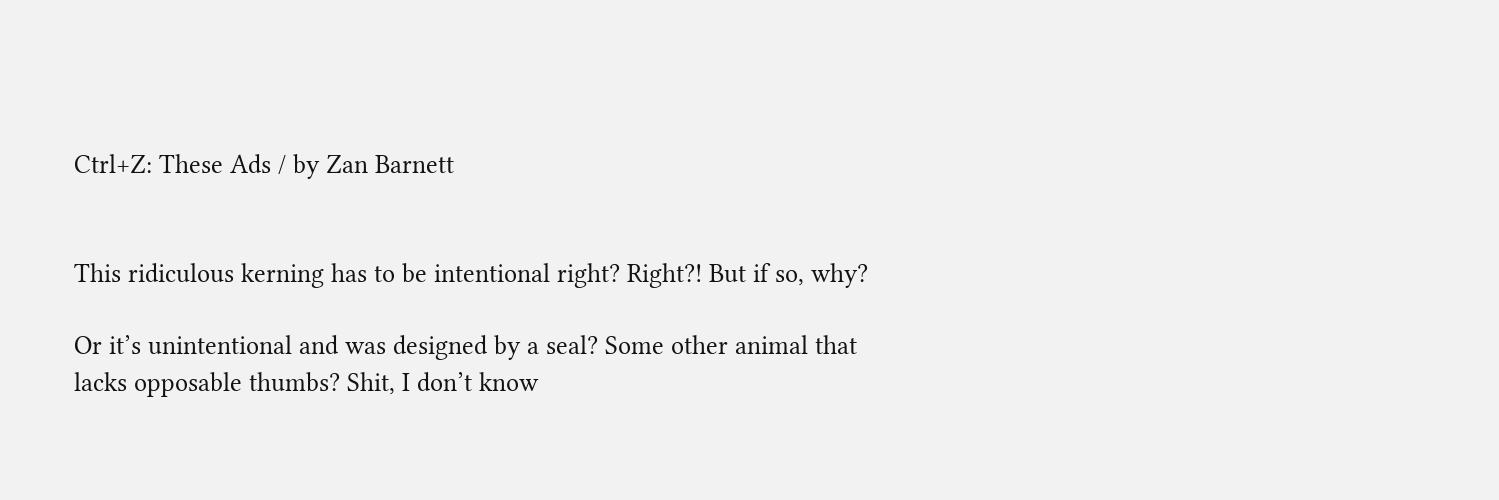Ctrl+Z: These Ads / by Zan Barnett


This ridiculous kerning has to be intentional right? Right?! But if so, why?

Or it’s unintentional and was designed by a seal? Some other animal that lacks opposable thumbs? Shit, I don’t know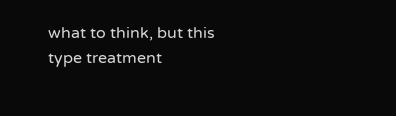what to think, but this type treatment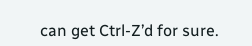can get Ctrl-Z’d for sure.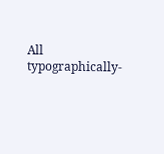All typographically-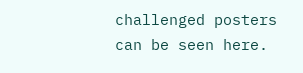challenged posters can be seen here.